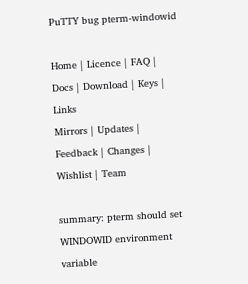PuTTY bug pterm-windowid

Home | Licence | FAQ | Docs | Download | Keys | Links
Mirrors | Updates | Feedback | Changes | Wishlist | Team

summary: pterm should set WINDOWID environment variable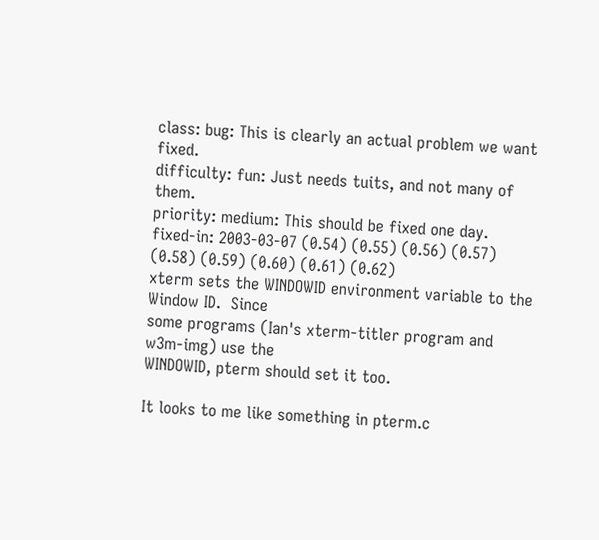class: bug: This is clearly an actual problem we want fixed.
difficulty: fun: Just needs tuits, and not many of them.
priority: medium: This should be fixed one day.
fixed-in: 2003-03-07 (0.54) (0.55) (0.56) (0.57) (0.58) (0.59) (0.60) (0.61) (0.62)
xterm sets the WINDOWID environment variable to the Window ID.  Since
some programs (Ian's xterm-titler program and w3m-img) use the
WINDOWID, pterm should set it too.

It looks to me like something in pterm.c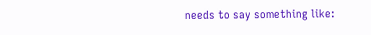needs to say something like: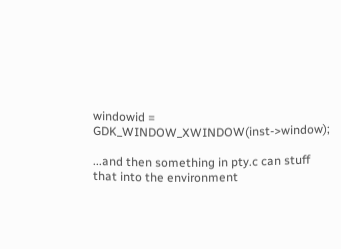windowid = GDK_WINDOW_XWINDOW(inst->window);

...and then something in pty.c can stuff that into the environment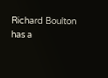Richard Boulton has a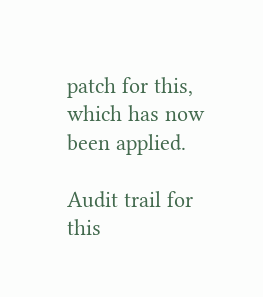patch for this, which has now been applied.

Audit trail for this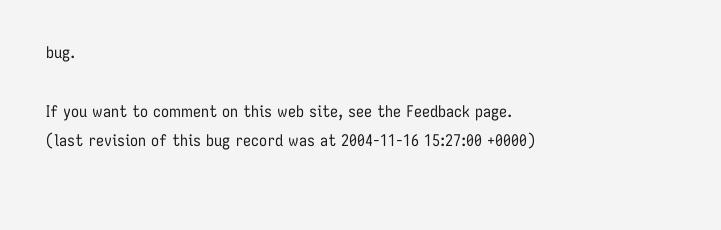bug.

If you want to comment on this web site, see the Feedback page.
(last revision of this bug record was at 2004-11-16 15:27:00 +0000)